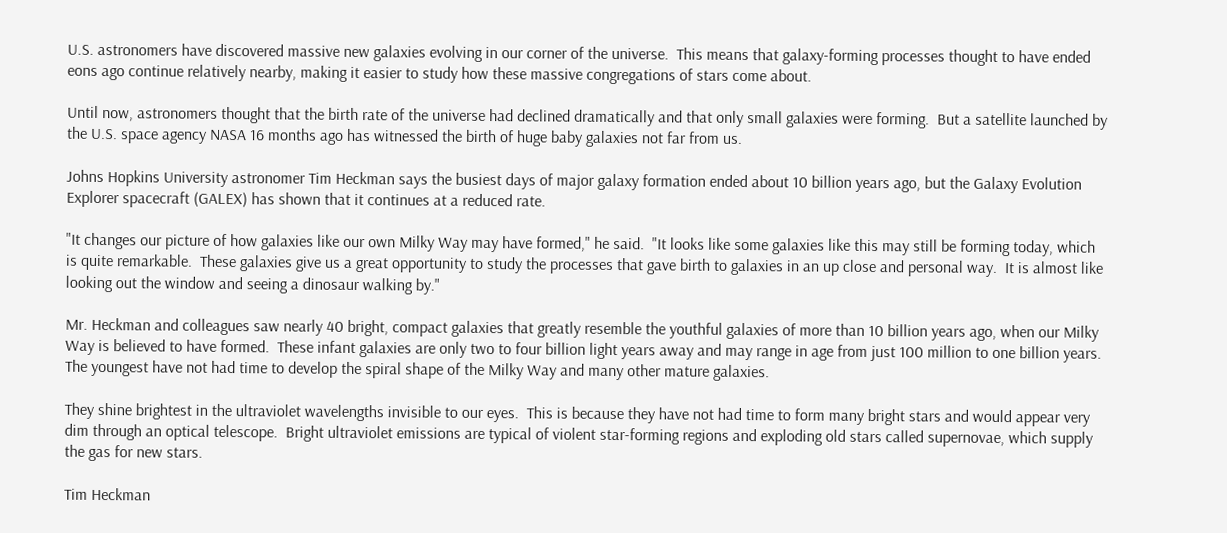U.S. astronomers have discovered massive new galaxies evolving in our corner of the universe.  This means that galaxy-forming processes thought to have ended eons ago continue relatively nearby, making it easier to study how these massive congregations of stars come about.

Until now, astronomers thought that the birth rate of the universe had declined dramatically and that only small galaxies were forming.  But a satellite launched by the U.S. space agency NASA 16 months ago has witnessed the birth of huge baby galaxies not far from us.

Johns Hopkins University astronomer Tim Heckman says the busiest days of major galaxy formation ended about 10 billion years ago, but the Galaxy Evolution Explorer spacecraft (GALEX) has shown that it continues at a reduced rate.

"It changes our picture of how galaxies like our own Milky Way may have formed," he said.  "It looks like some galaxies like this may still be forming today, which is quite remarkable.  These galaxies give us a great opportunity to study the processes that gave birth to galaxies in an up close and personal way.  It is almost like looking out the window and seeing a dinosaur walking by."

Mr. Heckman and colleagues saw nearly 40 bright, compact galaxies that greatly resemble the youthful galaxies of more than 10 billion years ago, when our Milky Way is believed to have formed.  These infant galaxies are only two to four billion light years away and may range in age from just 100 million to one billion years.  The youngest have not had time to develop the spiral shape of the Milky Way and many other mature galaxies.

They shine brightest in the ultraviolet wavelengths invisible to our eyes.  This is because they have not had time to form many bright stars and would appear very dim through an optical telescope.  Bright ultraviolet emissions are typical of violent star-forming regions and exploding old stars called supernovae, which supply the gas for new stars.

Tim Heckman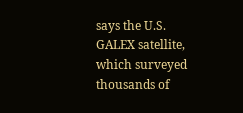says the U.S. GALEX satellite, which surveyed thousands of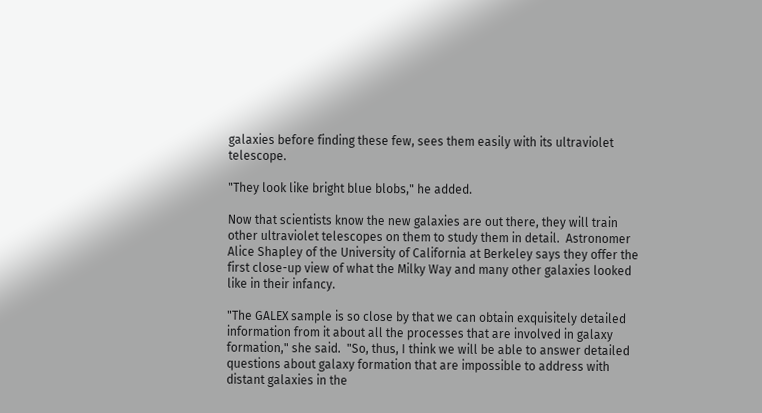galaxies before finding these few, sees them easily with its ultraviolet telescope.

"They look like bright blue blobs," he added.

Now that scientists know the new galaxies are out there, they will train other ultraviolet telescopes on them to study them in detail.  Astronomer Alice Shapley of the University of California at Berkeley says they offer the first close-up view of what the Milky Way and many other galaxies looked like in their infancy.

"The GALEX sample is so close by that we can obtain exquisitely detailed information from it about all the processes that are involved in galaxy formation," she said.  "So, thus, I think we will be able to answer detailed questions about galaxy formation that are impossible to address with distant galaxies in the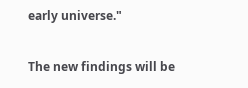early universe."

The new findings will be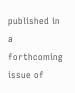published in a forthcoming issue of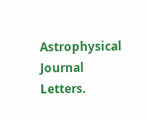Astrophysical Journal Letters.